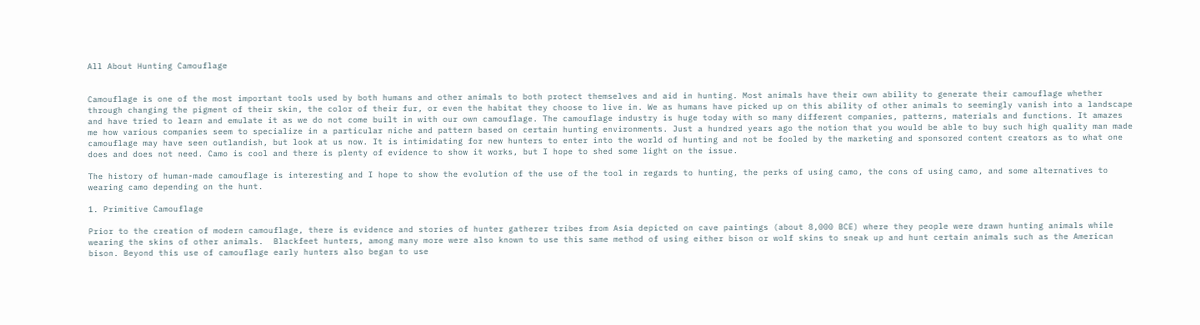All About Hunting Camouflage


Camouflage is one of the most important tools used by both humans and other animals to both protect themselves and aid in hunting. Most animals have their own ability to generate their camouflage whether through changing the pigment of their skin, the color of their fur, or even the habitat they choose to live in. We as humans have picked up on this ability of other animals to seemingly vanish into a landscape and have tried to learn and emulate it as we do not come built in with our own camouflage. The camouflage industry is huge today with so many different companies, patterns, materials and functions. It amazes me how various companies seem to specialize in a particular niche and pattern based on certain hunting environments. Just a hundred years ago the notion that you would be able to buy such high quality man made camouflage may have seen outlandish, but look at us now. It is intimidating for new hunters to enter into the world of hunting and not be fooled by the marketing and sponsored content creators as to what one does and does not need. Camo is cool and there is plenty of evidence to show it works, but I hope to shed some light on the issue.

The history of human-made camouflage is interesting and I hope to show the evolution of the use of the tool in regards to hunting, the perks of using camo, the cons of using camo, and some alternatives to wearing camo depending on the hunt.

1. Primitive Camouflage

Prior to the creation of modern camouflage, there is evidence and stories of hunter gatherer tribes from Asia depicted on cave paintings (about 8,000 BCE) where they people were drawn hunting animals while wearing the skins of other animals.  Blackfeet hunters, among many more were also known to use this same method of using either bison or wolf skins to sneak up and hunt certain animals such as the American bison. Beyond this use of camouflage early hunters also began to use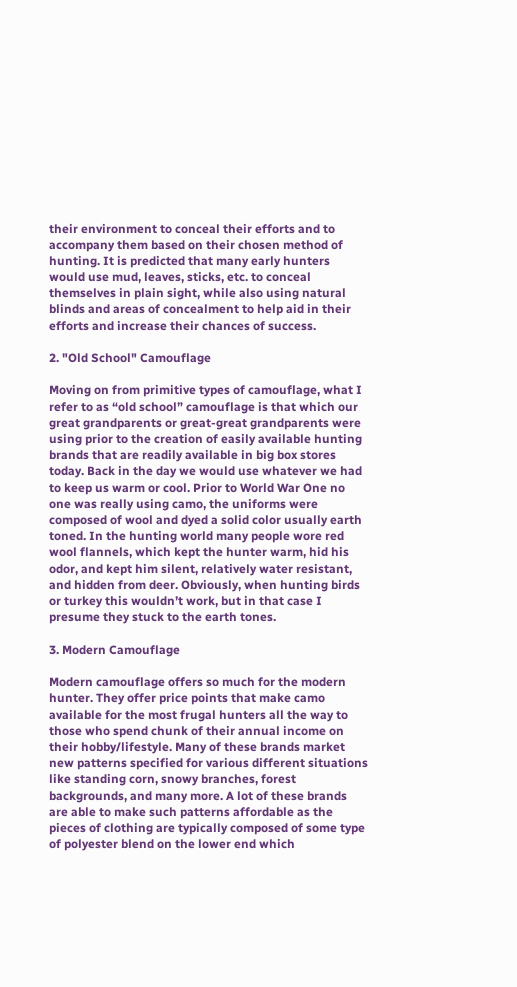their environment to conceal their efforts and to accompany them based on their chosen method of hunting. It is predicted that many early hunters would use mud, leaves, sticks, etc. to conceal themselves in plain sight, while also using natural blinds and areas of concealment to help aid in their efforts and increase their chances of success.

2. "Old School" Camouflage

Moving on from primitive types of camouflage, what I refer to as “old school” camouflage is that which our great grandparents or great-great grandparents were using prior to the creation of easily available hunting brands that are readily available in big box stores today. Back in the day we would use whatever we had to keep us warm or cool. Prior to World War One no one was really using camo, the uniforms were composed of wool and dyed a solid color usually earth toned. In the hunting world many people wore red wool flannels, which kept the hunter warm, hid his odor, and kept him silent, relatively water resistant, and hidden from deer. Obviously, when hunting birds or turkey this wouldn’t work, but in that case I presume they stuck to the earth tones.

3. Modern Camouflage

Modern camouflage offers so much for the modern hunter. They offer price points that make camo available for the most frugal hunters all the way to those who spend chunk of their annual income on their hobby/lifestyle. Many of these brands market new patterns specified for various different situations like standing corn, snowy branches, forest backgrounds, and many more. A lot of these brands are able to make such patterns affordable as the pieces of clothing are typically composed of some type of polyester blend on the lower end which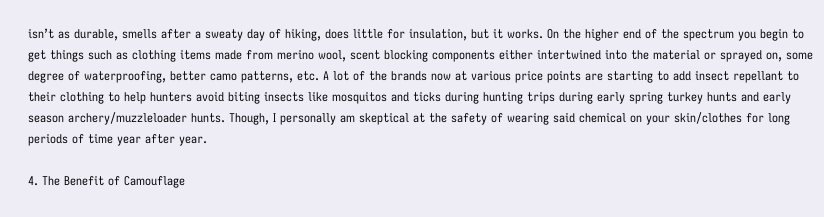isn’t as durable, smells after a sweaty day of hiking, does little for insulation, but it works. On the higher end of the spectrum you begin to get things such as clothing items made from merino wool, scent blocking components either intertwined into the material or sprayed on, some degree of waterproofing, better camo patterns, etc. A lot of the brands now at various price points are starting to add insect repellant to their clothing to help hunters avoid biting insects like mosquitos and ticks during hunting trips during early spring turkey hunts and early season archery/muzzleloader hunts. Though, I personally am skeptical at the safety of wearing said chemical on your skin/clothes for long periods of time year after year.

4. The Benefit of Camouflage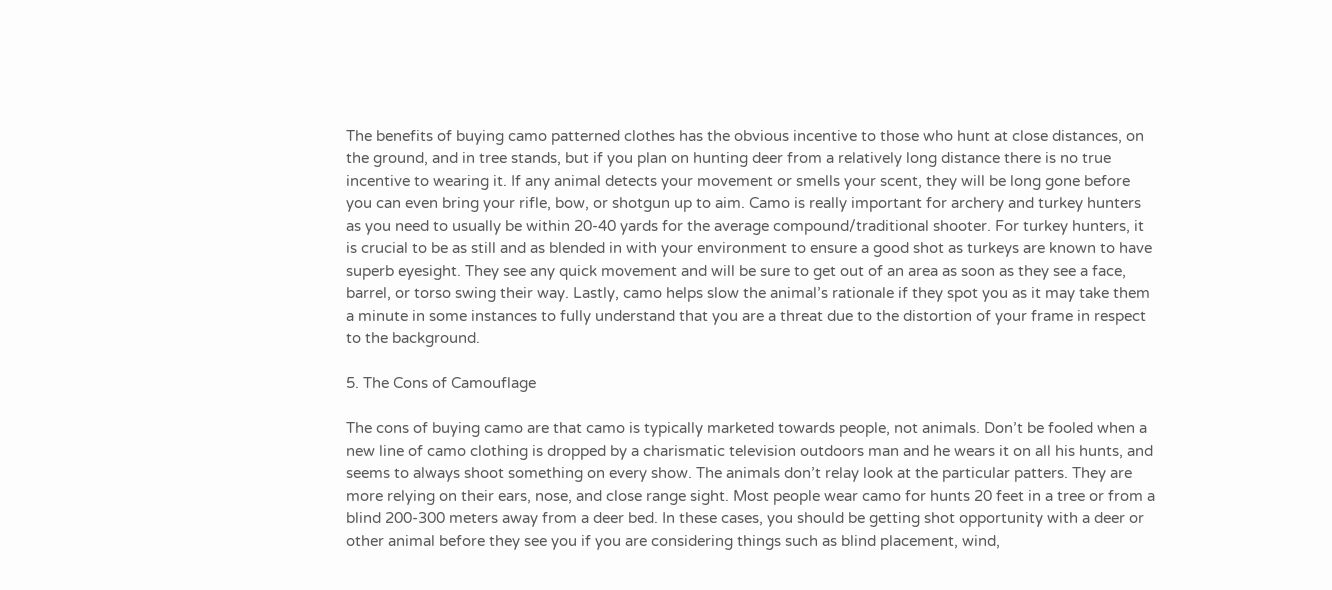The benefits of buying camo patterned clothes has the obvious incentive to those who hunt at close distances, on the ground, and in tree stands, but if you plan on hunting deer from a relatively long distance there is no true incentive to wearing it. If any animal detects your movement or smells your scent, they will be long gone before you can even bring your rifle, bow, or shotgun up to aim. Camo is really important for archery and turkey hunters as you need to usually be within 20-40 yards for the average compound/traditional shooter. For turkey hunters, it is crucial to be as still and as blended in with your environment to ensure a good shot as turkeys are known to have superb eyesight. They see any quick movement and will be sure to get out of an area as soon as they see a face, barrel, or torso swing their way. Lastly, camo helps slow the animal’s rationale if they spot you as it may take them a minute in some instances to fully understand that you are a threat due to the distortion of your frame in respect to the background.

5. The Cons of Camouflage

The cons of buying camo are that camo is typically marketed towards people, not animals. Don’t be fooled when a new line of camo clothing is dropped by a charismatic television outdoors man and he wears it on all his hunts, and seems to always shoot something on every show. The animals don’t relay look at the particular patters. They are more relying on their ears, nose, and close range sight. Most people wear camo for hunts 20 feet in a tree or from a blind 200-300 meters away from a deer bed. In these cases, you should be getting shot opportunity with a deer or other animal before they see you if you are considering things such as blind placement, wind,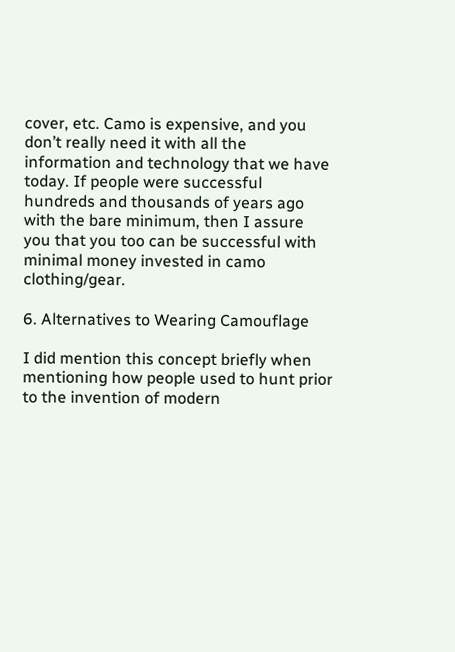cover, etc. Camo is expensive, and you don’t really need it with all the information and technology that we have today. If people were successful hundreds and thousands of years ago with the bare minimum, then I assure you that you too can be successful with minimal money invested in camo clothing/gear.

6. Alternatives to Wearing Camouflage

I did mention this concept briefly when mentioning how people used to hunt prior to the invention of modern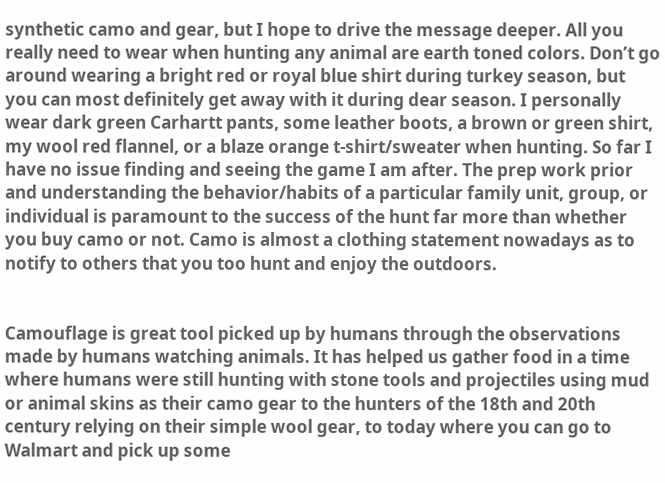synthetic camo and gear, but I hope to drive the message deeper. All you really need to wear when hunting any animal are earth toned colors. Don’t go around wearing a bright red or royal blue shirt during turkey season, but you can most definitely get away with it during dear season. I personally wear dark green Carhartt pants, some leather boots, a brown or green shirt, my wool red flannel, or a blaze orange t-shirt/sweater when hunting. So far I have no issue finding and seeing the game I am after. The prep work prior and understanding the behavior/habits of a particular family unit, group, or individual is paramount to the success of the hunt far more than whether you buy camo or not. Camo is almost a clothing statement nowadays as to notify to others that you too hunt and enjoy the outdoors.


Camouflage is great tool picked up by humans through the observations made by humans watching animals. It has helped us gather food in a time where humans were still hunting with stone tools and projectiles using mud or animal skins as their camo gear to the hunters of the 18th and 20th century relying on their simple wool gear, to today where you can go to Walmart and pick up some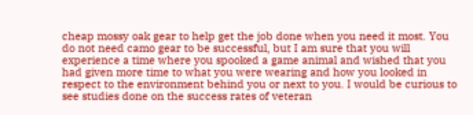cheap mossy oak gear to help get the job done when you need it most. You do not need camo gear to be successful, but I am sure that you will experience a time where you spooked a game animal and wished that you had given more time to what you were wearing and how you looked in respect to the environment behind you or next to you. I would be curious to see studies done on the success rates of veteran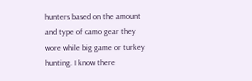hunters based on the amount and type of camo gear they wore while big game or turkey hunting. I know there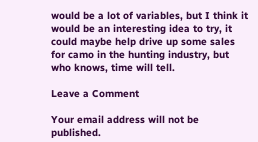would be a lot of variables, but I think it would be an interesting idea to try, it could maybe help drive up some sales for camo in the hunting industry, but who knows, time will tell.

Leave a Comment

Your email address will not be published.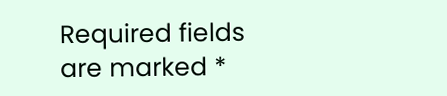Required fields are marked *